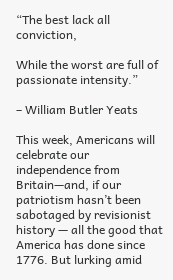“The best lack all conviction,

While the worst are full of passionate intensity.”

– William Butler Yeats

This week, Americans will celebrate our independence from Britain—and, if our patriotism hasn’t been sabotaged by revisionist history — all the good that America has done since 1776. But lurking amid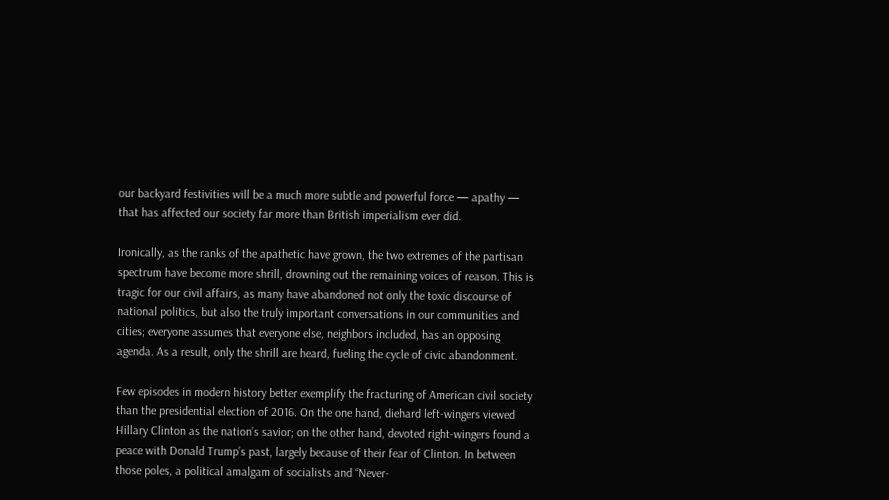our backyard festivities will be a much more subtle and powerful force — apathy — that has affected our society far more than British imperialism ever did.

Ironically, as the ranks of the apathetic have grown, the two extremes of the partisan spectrum have become more shrill, drowning out the remaining voices of reason. This is tragic for our civil affairs, as many have abandoned not only the toxic discourse of national politics, but also the truly important conversations in our communities and cities; everyone assumes that everyone else, neighbors included, has an opposing agenda. As a result, only the shrill are heard, fueling the cycle of civic abandonment.

Few episodes in modern history better exemplify the fracturing of American civil society than the presidential election of 2016. On the one hand, diehard left-wingers viewed Hillary Clinton as the nation’s savior; on the other hand, devoted right-wingers found a peace with Donald Trump’s past, largely because of their fear of Clinton. In between those poles, a political amalgam of socialists and “Never-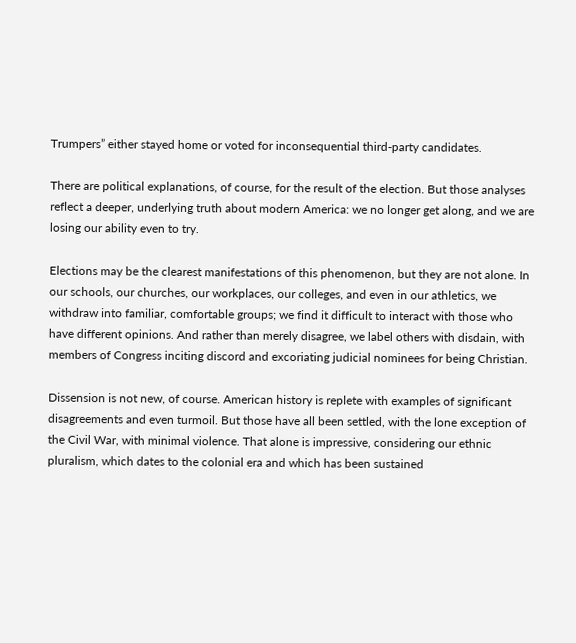Trumpers” either stayed home or voted for inconsequential third-party candidates.

There are political explanations, of course, for the result of the election. But those analyses reflect a deeper, underlying truth about modern America: we no longer get along, and we are losing our ability even to try.

Elections may be the clearest manifestations of this phenomenon, but they are not alone. In our schools, our churches, our workplaces, our colleges, and even in our athletics, we withdraw into familiar, comfortable groups; we find it difficult to interact with those who have different opinions. And rather than merely disagree, we label others with disdain, with members of Congress inciting discord and excoriating judicial nominees for being Christian.

Dissension is not new, of course. American history is replete with examples of significant disagreements and even turmoil. But those have all been settled, with the lone exception of the Civil War, with minimal violence. That alone is impressive, considering our ethnic pluralism, which dates to the colonial era and which has been sustained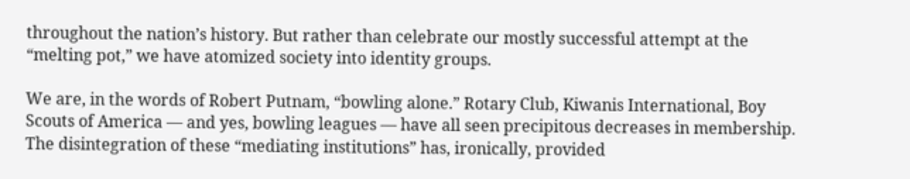throughout the nation’s history. But rather than celebrate our mostly successful attempt at the “melting pot,” we have atomized society into identity groups.

We are, in the words of Robert Putnam, “bowling alone.” Rotary Club, Kiwanis International, Boy Scouts of America — and yes, bowling leagues — have all seen precipitous decreases in membership. The disintegration of these “mediating institutions” has, ironically, provided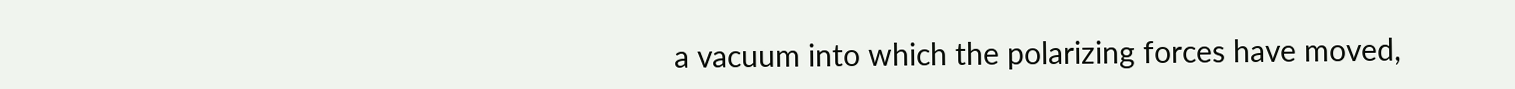a vacuum into which the polarizing forces have moved,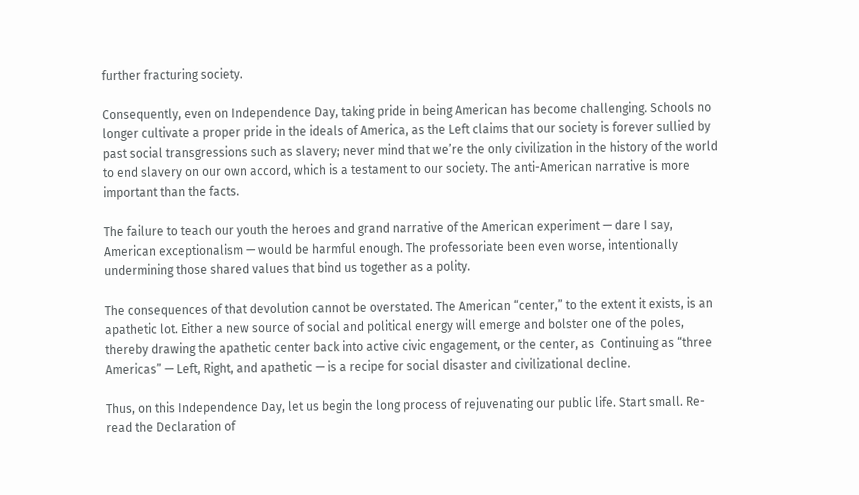further fracturing society.

Consequently, even on Independence Day, taking pride in being American has become challenging. Schools no longer cultivate a proper pride in the ideals of America, as the Left claims that our society is forever sullied by past social transgressions such as slavery; never mind that we’re the only civilization in the history of the world to end slavery on our own accord, which is a testament to our society. The anti-American narrative is more important than the facts.

The failure to teach our youth the heroes and grand narrative of the American experiment — dare I say, American exceptionalism — would be harmful enough. The professoriate been even worse, intentionally undermining those shared values that bind us together as a polity.

The consequences of that devolution cannot be overstated. The American “center,” to the extent it exists, is an apathetic lot. Either a new source of social and political energy will emerge and bolster one of the poles, thereby drawing the apathetic center back into active civic engagement, or the center, as  Continuing as “three Americas” — Left, Right, and apathetic — is a recipe for social disaster and civilizational decline.

Thus, on this Independence Day, let us begin the long process of rejuvenating our public life. Start small. Re-read the Declaration of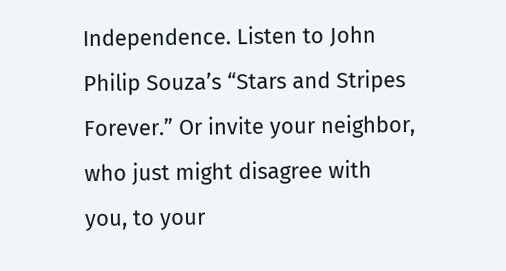Independence. Listen to John Philip Souza’s “Stars and Stripes Forever.” Or invite your neighbor, who just might disagree with you, to your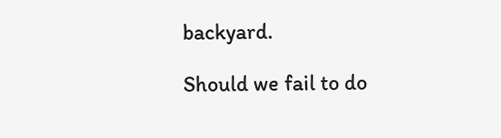backyard.

Should we fail to do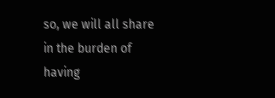so, we will all share in the burden of having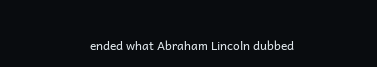ended what Abraham Lincoln dubbed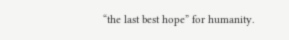“the last best hope” for humanity.